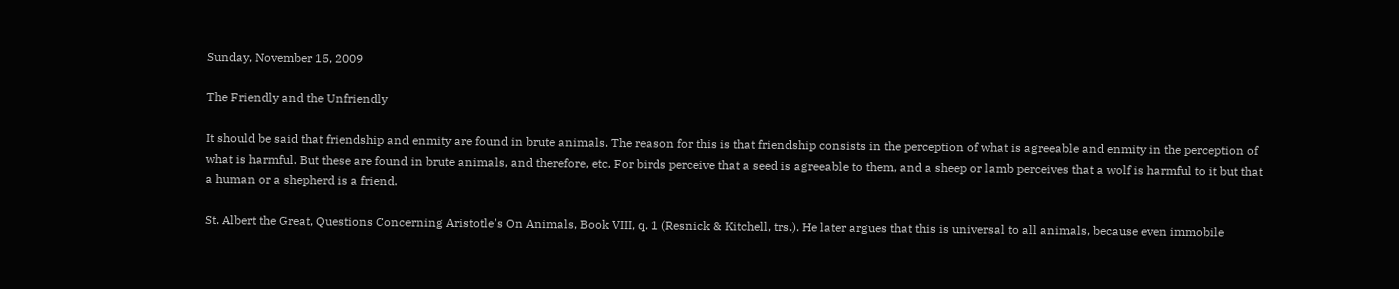Sunday, November 15, 2009

The Friendly and the Unfriendly

It should be said that friendship and enmity are found in brute animals. The reason for this is that friendship consists in the perception of what is agreeable and enmity in the perception of what is harmful. But these are found in brute animals, and therefore, etc. For birds perceive that a seed is agreeable to them, and a sheep or lamb perceives that a wolf is harmful to it but that a human or a shepherd is a friend.

St. Albert the Great, Questions Concerning Aristotle's On Animals, Book VIII, q. 1 (Resnick & Kitchell, trs.). He later argues that this is universal to all animals, because even immobile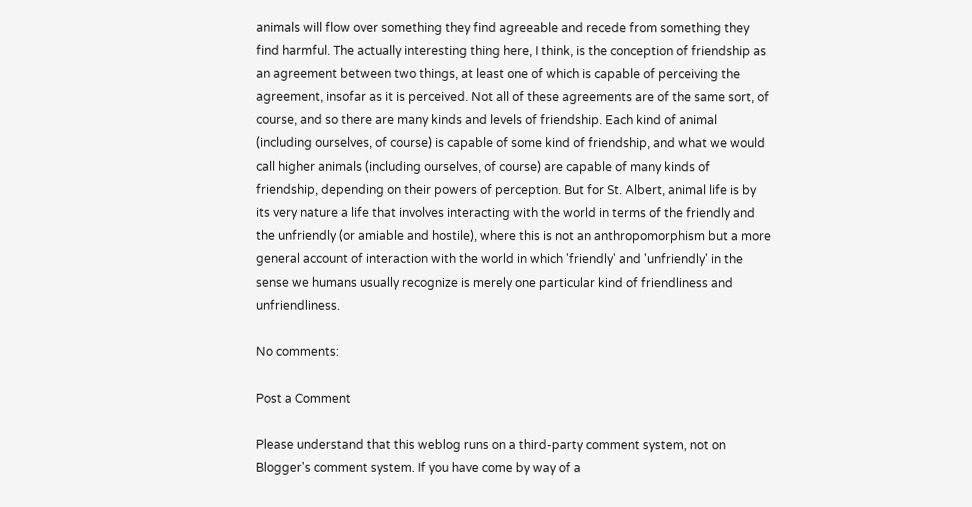animals will flow over something they find agreeable and recede from something they find harmful. The actually interesting thing here, I think, is the conception of friendship as an agreement between two things, at least one of which is capable of perceiving the agreement, insofar as it is perceived. Not all of these agreements are of the same sort, of course, and so there are many kinds and levels of friendship. Each kind of animal (including ourselves, of course) is capable of some kind of friendship, and what we would call higher animals (including ourselves, of course) are capable of many kinds of friendship, depending on their powers of perception. But for St. Albert, animal life is by its very nature a life that involves interacting with the world in terms of the friendly and the unfriendly (or amiable and hostile), where this is not an anthropomorphism but a more general account of interaction with the world in which 'friendly' and 'unfriendly' in the sense we humans usually recognize is merely one particular kind of friendliness and unfriendliness.

No comments:

Post a Comment

Please understand that this weblog runs on a third-party comment system, not on Blogger's comment system. If you have come by way of a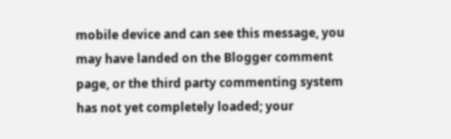mobile device and can see this message, you may have landed on the Blogger comment page, or the third party commenting system has not yet completely loaded; your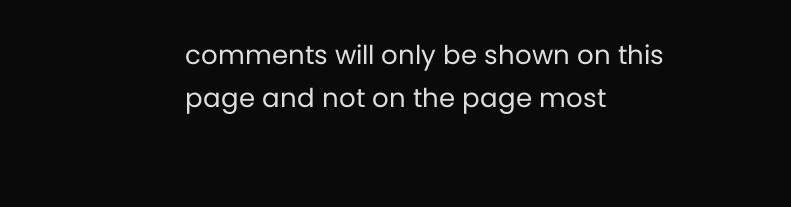comments will only be shown on this page and not on the page most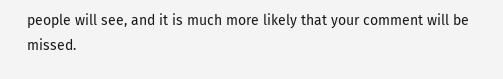people will see, and it is much more likely that your comment will be missed.